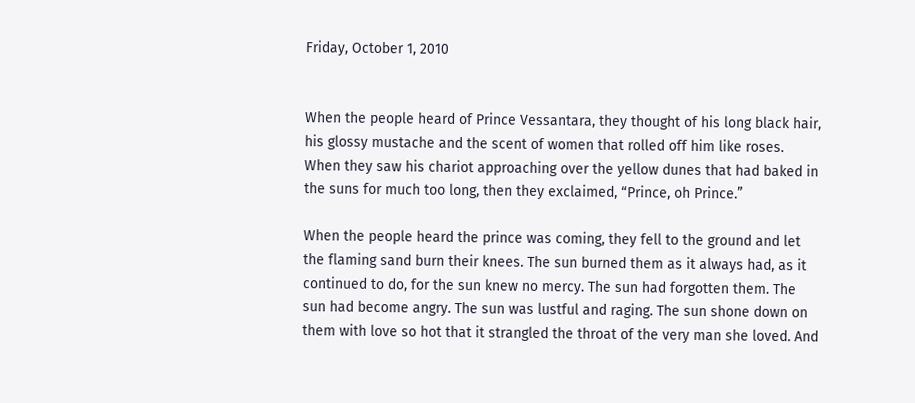Friday, October 1, 2010


When the people heard of Prince Vessantara, they thought of his long black hair, his glossy mustache and the scent of women that rolled off him like roses. When they saw his chariot approaching over the yellow dunes that had baked in the suns for much too long, then they exclaimed, “Prince, oh Prince.”

When the people heard the prince was coming, they fell to the ground and let the flaming sand burn their knees. The sun burned them as it always had, as it continued to do, for the sun knew no mercy. The sun had forgotten them. The sun had become angry. The sun was lustful and raging. The sun shone down on them with love so hot that it strangled the throat of the very man she loved. And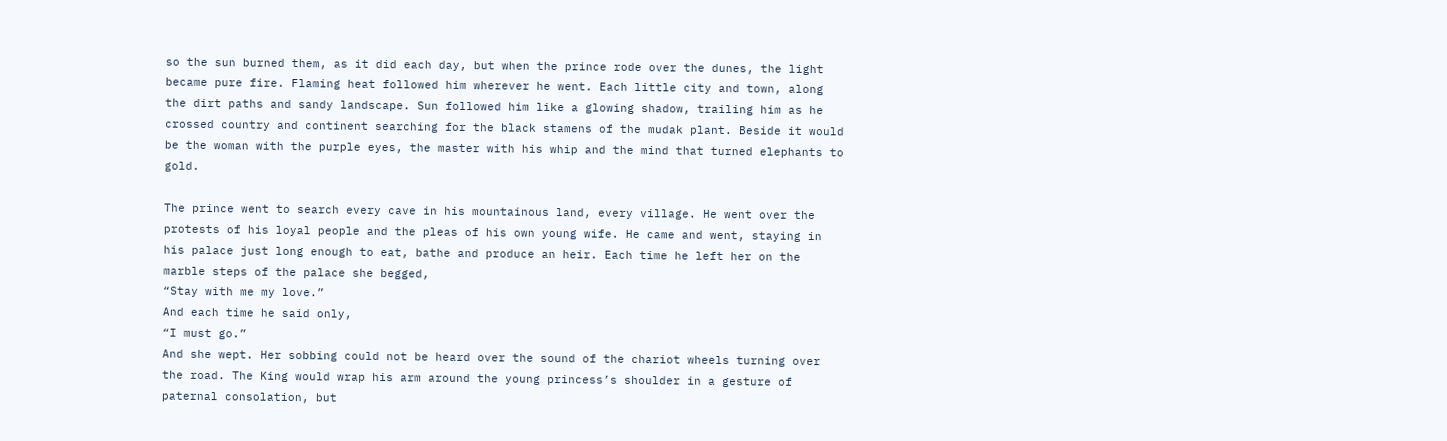so the sun burned them, as it did each day, but when the prince rode over the dunes, the light became pure fire. Flaming heat followed him wherever he went. Each little city and town, along the dirt paths and sandy landscape. Sun followed him like a glowing shadow, trailing him as he crossed country and continent searching for the black stamens of the mudak plant. Beside it would be the woman with the purple eyes, the master with his whip and the mind that turned elephants to gold.

The prince went to search every cave in his mountainous land, every village. He went over the protests of his loyal people and the pleas of his own young wife. He came and went, staying in his palace just long enough to eat, bathe and produce an heir. Each time he left her on the marble steps of the palace she begged,
“Stay with me my love.”
And each time he said only,
“I must go.”
And she wept. Her sobbing could not be heard over the sound of the chariot wheels turning over the road. The King would wrap his arm around the young princess’s shoulder in a gesture of paternal consolation, but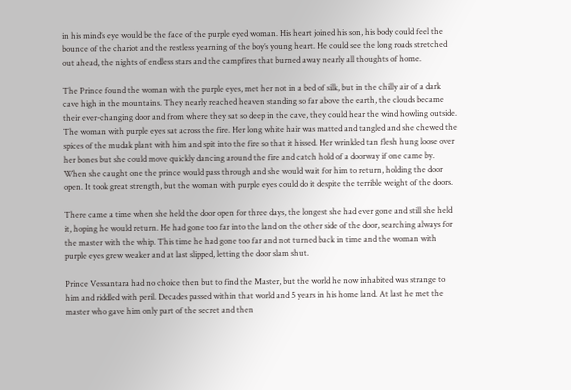in his mind’s eye would be the face of the purple eyed woman. His heart joined his son, his body could feel the bounce of the chariot and the restless yearning of the boy’s young heart. He could see the long roads stretched out ahead, the nights of endless stars and the campfires that burned away nearly all thoughts of home.

The Prince found the woman with the purple eyes, met her not in a bed of silk, but in the chilly air of a dark cave high in the mountains. They nearly reached heaven standing so far above the earth, the clouds became their ever-changing door and from where they sat so deep in the cave, they could hear the wind howling outside. The woman with purple eyes sat across the fire. Her long white hair was matted and tangled and she chewed the spices of the mudak plant with him and spit into the fire so that it hissed. Her wrinkled tan flesh hung loose over her bones but she could move quickly dancing around the fire and catch hold of a doorway if one came by. When she caught one the prince would pass through and she would wait for him to return, holding the door open. It took great strength, but the woman with purple eyes could do it despite the terrible weight of the doors.

There came a time when she held the door open for three days, the longest she had ever gone and still she held it, hoping he would return. He had gone too far into the land on the other side of the door, searching always for the master with the whip. This time he had gone too far and not turned back in time and the woman with purple eyes grew weaker and at last slipped, letting the door slam shut.

Prince Vessantara had no choice then but to find the Master, but the world he now inhabited was strange to him and riddled with peril. Decades passed within that world and 5 years in his home land. At last he met the master who gave him only part of the secret and then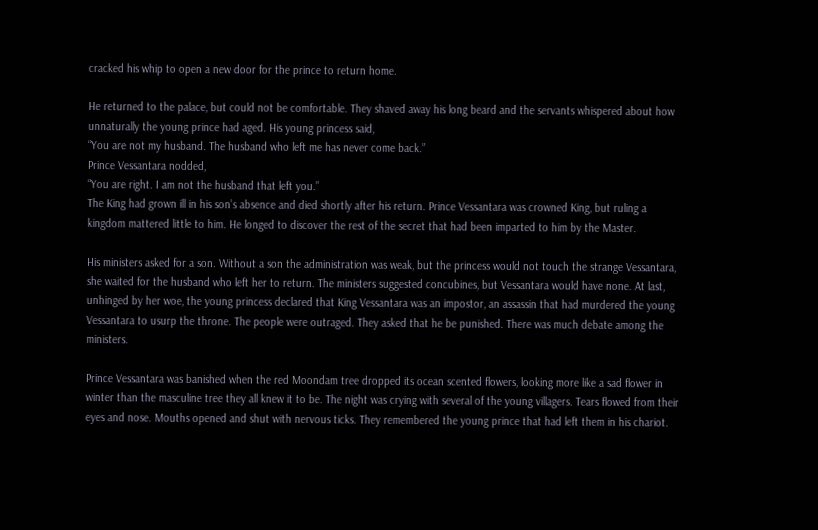cracked his whip to open a new door for the prince to return home.

He returned to the palace, but could not be comfortable. They shaved away his long beard and the servants whispered about how unnaturally the young prince had aged. His young princess said,
“You are not my husband. The husband who left me has never come back.”
Prince Vessantara nodded,
“You are right. I am not the husband that left you.”
The King had grown ill in his son’s absence and died shortly after his return. Prince Vessantara was crowned King, but ruling a kingdom mattered little to him. He longed to discover the rest of the secret that had been imparted to him by the Master.

His ministers asked for a son. Without a son the administration was weak, but the princess would not touch the strange Vessantara, she waited for the husband who left her to return. The ministers suggested concubines, but Vessantara would have none. At last, unhinged by her woe, the young princess declared that King Vessantara was an impostor, an assassin that had murdered the young Vessantara to usurp the throne. The people were outraged. They asked that he be punished. There was much debate among the ministers.

Prince Vessantara was banished when the red Moondam tree dropped its ocean scented flowers, looking more like a sad flower in winter than the masculine tree they all knew it to be. The night was crying with several of the young villagers. Tears flowed from their eyes and nose. Mouths opened and shut with nervous ticks. They remembered the young prince that had left them in his chariot.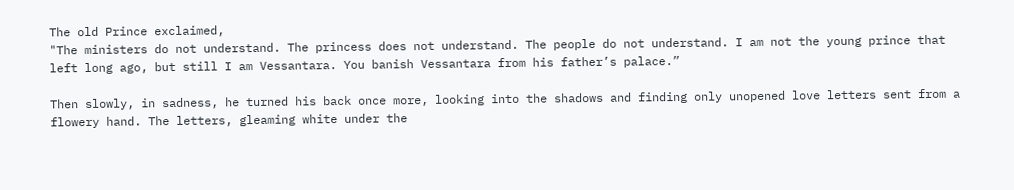The old Prince exclaimed,
"The ministers do not understand. The princess does not understand. The people do not understand. I am not the young prince that left long ago, but still I am Vessantara. You banish Vessantara from his father’s palace.”

Then slowly, in sadness, he turned his back once more, looking into the shadows and finding only unopened love letters sent from a flowery hand. The letters, gleaming white under the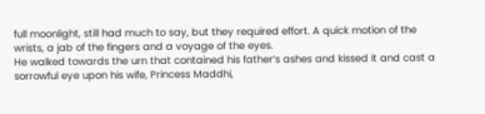full moonlight, still had much to say, but they required effort. A quick motion of the wrists, a jab of the fingers and a voyage of the eyes.
He walked towards the urn that contained his father’s ashes and kissed it and cast a sorrowful eye upon his wife, Princess Maddhi,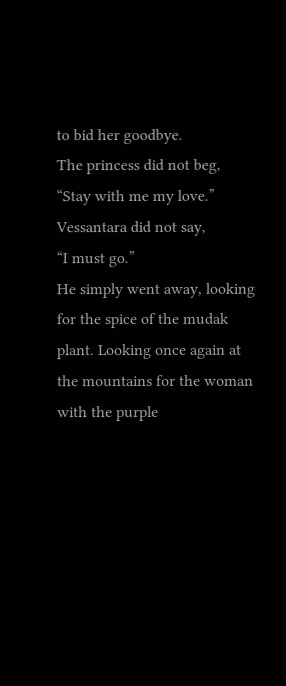to bid her goodbye.
The princess did not beg,
“Stay with me my love.”
Vessantara did not say,
“I must go.”
He simply went away, looking for the spice of the mudak plant. Looking once again at the mountains for the woman with the purple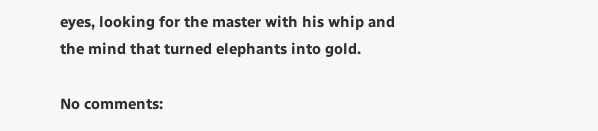eyes, looking for the master with his whip and the mind that turned elephants into gold.

No comments: